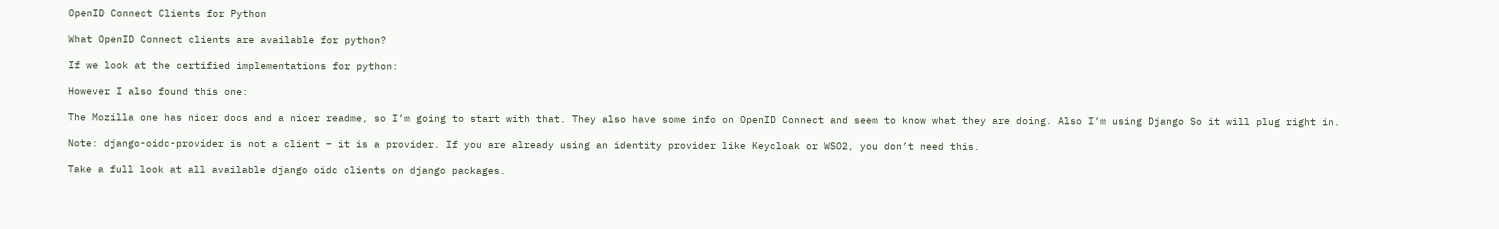OpenID Connect Clients for Python

What OpenID Connect clients are available for python?

If we look at the certified implementations for python:

However I also found this one:

The Mozilla one has nicer docs and a nicer readme, so I’m going to start with that. They also have some info on OpenID Connect and seem to know what they are doing. Also I’m using Django So it will plug right in.

Note: django-oidc-provider is not a client – it is a provider. If you are already using an identity provider like Keycloak or WSO2, you don’t need this.

Take a full look at all available django oidc clients on django packages.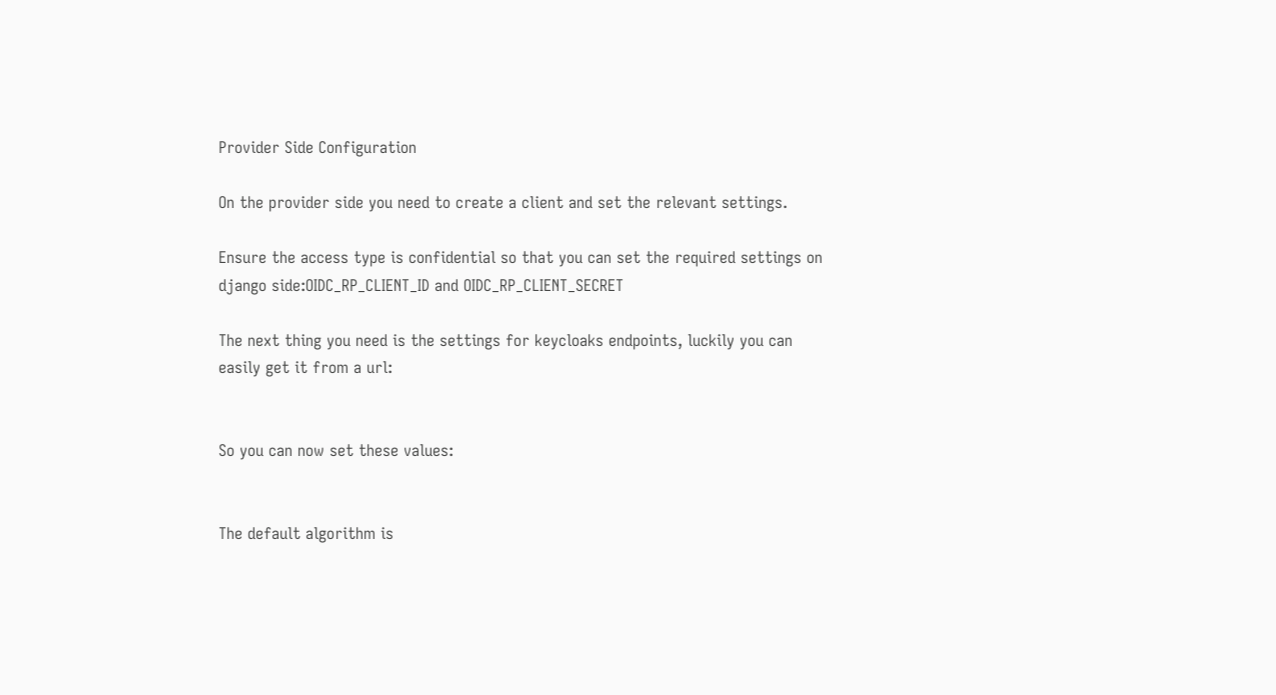Provider Side Configuration

On the provider side you need to create a client and set the relevant settings.

Ensure the access type is confidential so that you can set the required settings on django side:OIDC_RP_CLIENT_ID and OIDC_RP_CLIENT_SECRET

The next thing you need is the settings for keycloaks endpoints, luckily you can easily get it from a url:


So you can now set these values:


The default algorithm is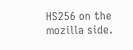HS256 on the mozilla side.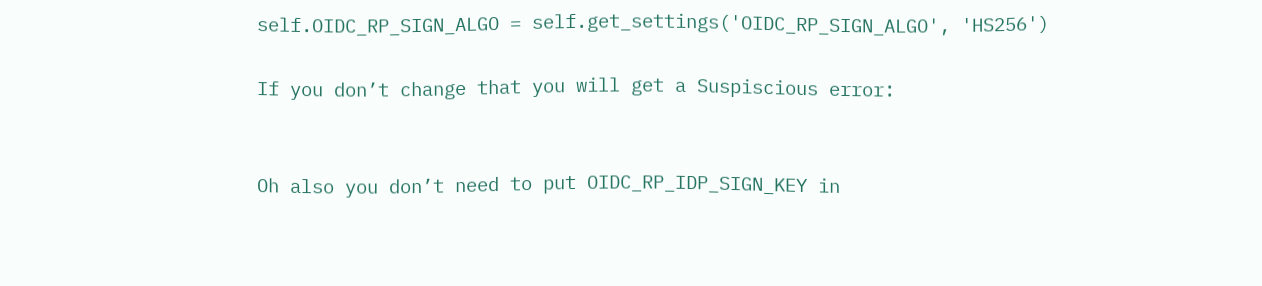self.OIDC_RP_SIGN_ALGO = self.get_settings('OIDC_RP_SIGN_ALGO', 'HS256')

If you don’t change that you will get a Suspiscious error:


Oh also you don’t need to put OIDC_RP_IDP_SIGN_KEY in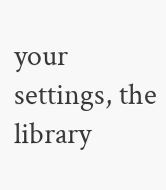your settings, the library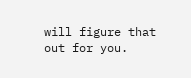will figure that out for you.